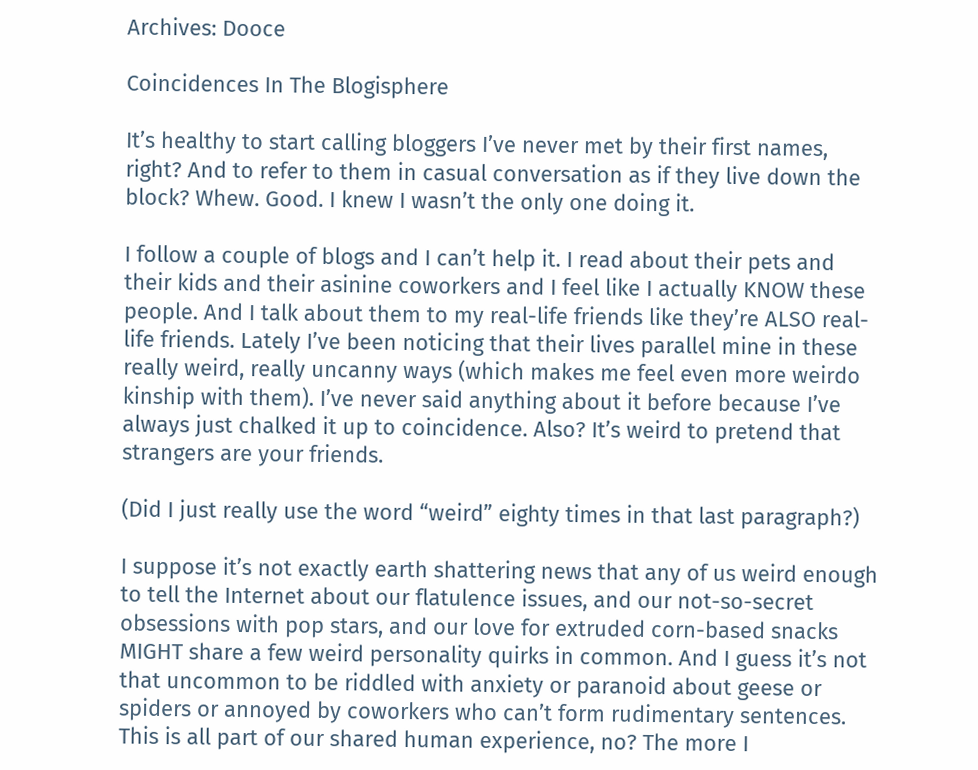Archives: Dooce

Coincidences In The Blogisphere

It’s healthy to start calling bloggers I’ve never met by their first names, right? And to refer to them in casual conversation as if they live down the block? Whew. Good. I knew I wasn’t the only one doing it.

I follow a couple of blogs and I can’t help it. I read about their pets and their kids and their asinine coworkers and I feel like I actually KNOW these people. And I talk about them to my real-life friends like they’re ALSO real-life friends. Lately I’ve been noticing that their lives parallel mine in these really weird, really uncanny ways (which makes me feel even more weirdo kinship with them). I’ve never said anything about it before because I’ve always just chalked it up to coincidence. Also? It’s weird to pretend that strangers are your friends.

(Did I just really use the word “weird” eighty times in that last paragraph?)

I suppose it’s not exactly earth shattering news that any of us weird enough to tell the Internet about our flatulence issues, and our not-so-secret obsessions with pop stars, and our love for extruded corn-based snacks MIGHT share a few weird personality quirks in common. And I guess it’s not that uncommon to be riddled with anxiety or paranoid about geese or spiders or annoyed by coworkers who can’t form rudimentary sentences. This is all part of our shared human experience, no? The more I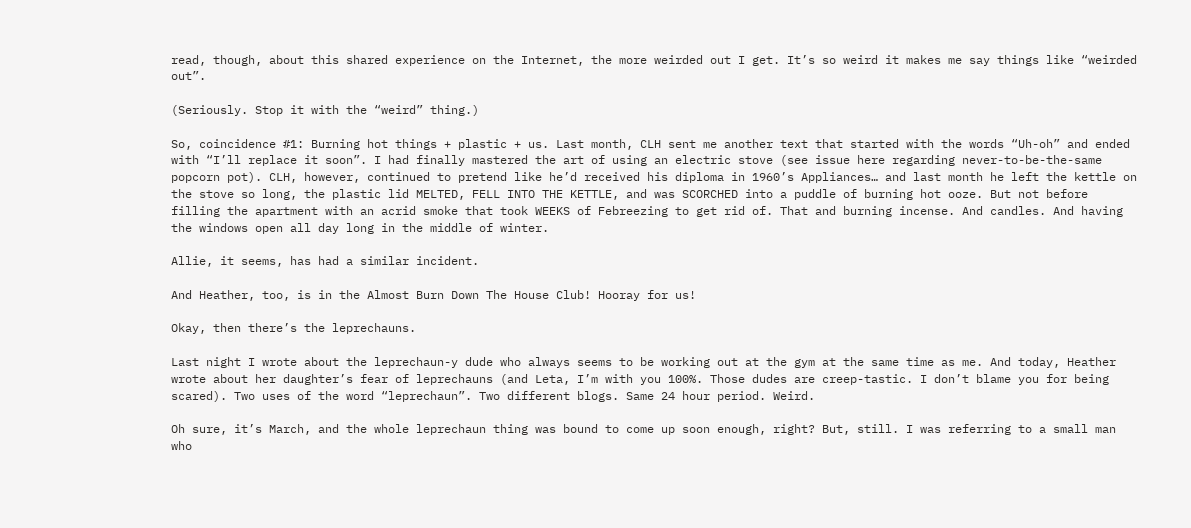read, though, about this shared experience on the Internet, the more weirded out I get. It’s so weird it makes me say things like “weirded out”.

(Seriously. Stop it with the “weird” thing.)

So, coincidence #1: Burning hot things + plastic + us. Last month, CLH sent me another text that started with the words “Uh-oh” and ended with “I’ll replace it soon”. I had finally mastered the art of using an electric stove (see issue here regarding never-to-be-the-same popcorn pot). CLH, however, continued to pretend like he’d received his diploma in 1960’s Appliances… and last month he left the kettle on the stove so long, the plastic lid MELTED, FELL INTO THE KETTLE, and was SCORCHED into a puddle of burning hot ooze. But not before filling the apartment with an acrid smoke that took WEEKS of Febreezing to get rid of. That and burning incense. And candles. And having the windows open all day long in the middle of winter.

Allie, it seems, has had a similar incident.

And Heather, too, is in the Almost Burn Down The House Club! Hooray for us!

Okay, then there’s the leprechauns.

Last night I wrote about the leprechaun-y dude who always seems to be working out at the gym at the same time as me. And today, Heather wrote about her daughter’s fear of leprechauns (and Leta, I’m with you 100%. Those dudes are creep-tastic. I don’t blame you for being scared). Two uses of the word “leprechaun”. Two different blogs. Same 24 hour period. Weird.

Oh sure, it’s March, and the whole leprechaun thing was bound to come up soon enough, right? But, still. I was referring to a small man who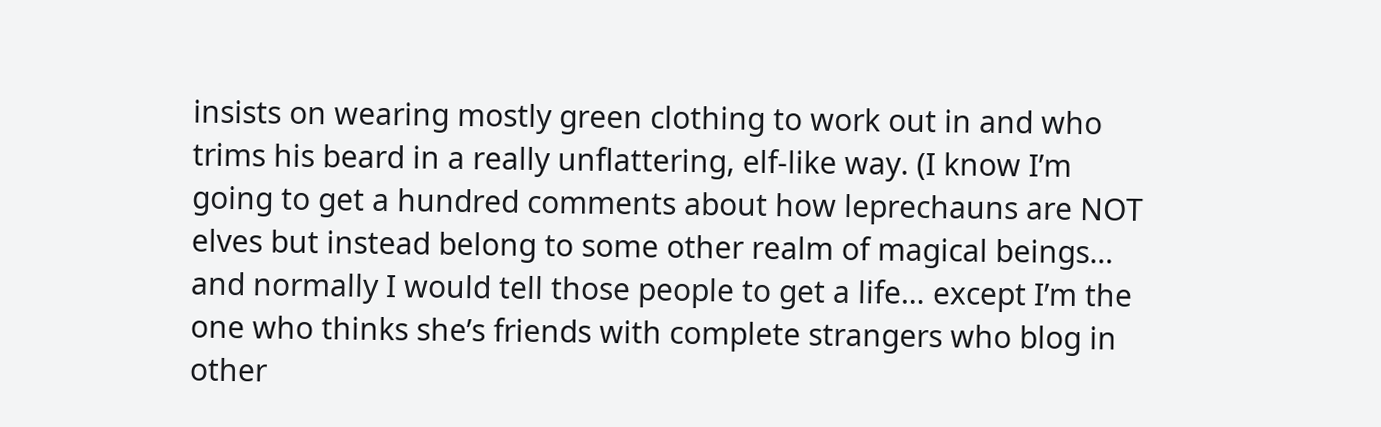insists on wearing mostly green clothing to work out in and who trims his beard in a really unflattering, elf-like way. (I know I’m going to get a hundred comments about how leprechauns are NOT elves but instead belong to some other realm of magical beings… and normally I would tell those people to get a life… except I’m the one who thinks she’s friends with complete strangers who blog in other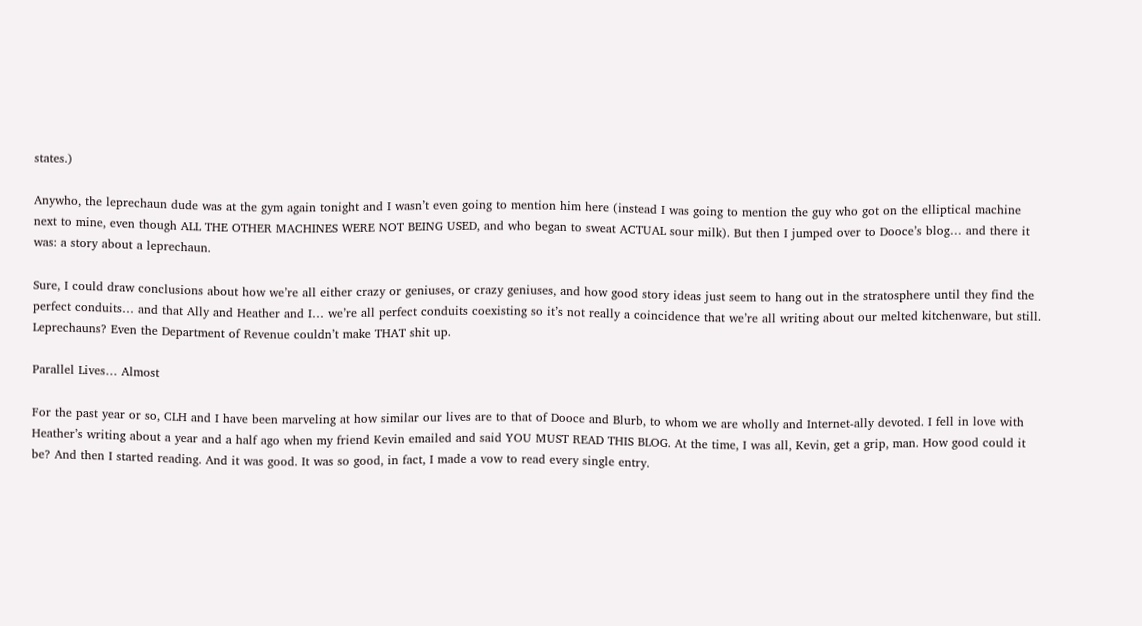states.)

Anywho, the leprechaun dude was at the gym again tonight and I wasn’t even going to mention him here (instead I was going to mention the guy who got on the elliptical machine next to mine, even though ALL THE OTHER MACHINES WERE NOT BEING USED, and who began to sweat ACTUAL sour milk). But then I jumped over to Dooce’s blog… and there it was: a story about a leprechaun.

Sure, I could draw conclusions about how we’re all either crazy or geniuses, or crazy geniuses, and how good story ideas just seem to hang out in the stratosphere until they find the perfect conduits… and that Ally and Heather and I… we’re all perfect conduits coexisting so it’s not really a coincidence that we’re all writing about our melted kitchenware, but still. Leprechauns? Even the Department of Revenue couldn’t make THAT shit up.

Parallel Lives… Almost

For the past year or so, CLH and I have been marveling at how similar our lives are to that of Dooce and Blurb, to whom we are wholly and Internet-ally devoted. I fell in love with Heather’s writing about a year and a half ago when my friend Kevin emailed and said YOU MUST READ THIS BLOG. At the time, I was all, Kevin, get a grip, man. How good could it be? And then I started reading. And it was good. It was so good, in fact, I made a vow to read every single entry.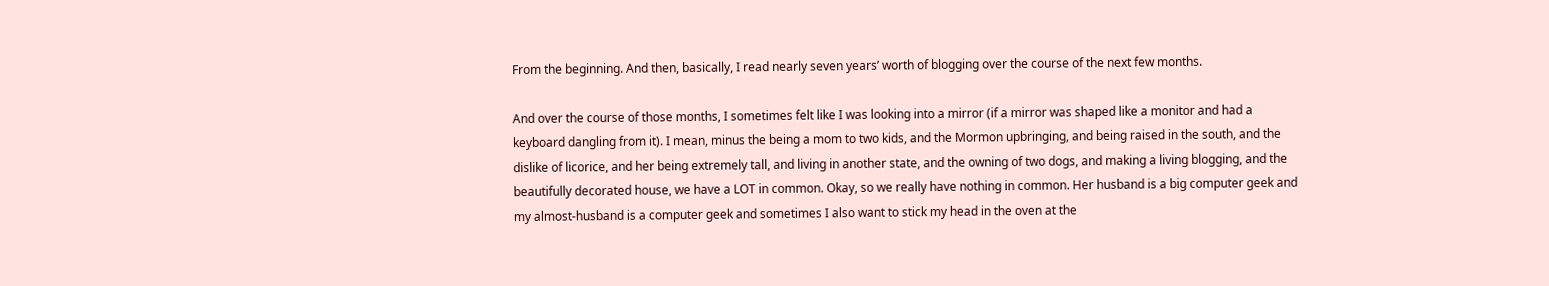From the beginning. And then, basically, I read nearly seven years’ worth of blogging over the course of the next few months.

And over the course of those months, I sometimes felt like I was looking into a mirror (if a mirror was shaped like a monitor and had a keyboard dangling from it). I mean, minus the being a mom to two kids, and the Mormon upbringing, and being raised in the south, and the dislike of licorice, and her being extremely tall, and living in another state, and the owning of two dogs, and making a living blogging, and the beautifully decorated house, we have a LOT in common. Okay, so we really have nothing in common. Her husband is a big computer geek and my almost-husband is a computer geek and sometimes I also want to stick my head in the oven at the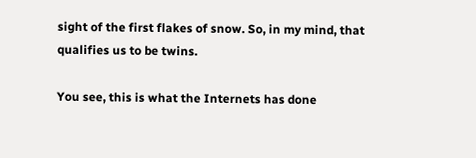sight of the first flakes of snow. So, in my mind, that qualifies us to be twins.

You see, this is what the Internets has done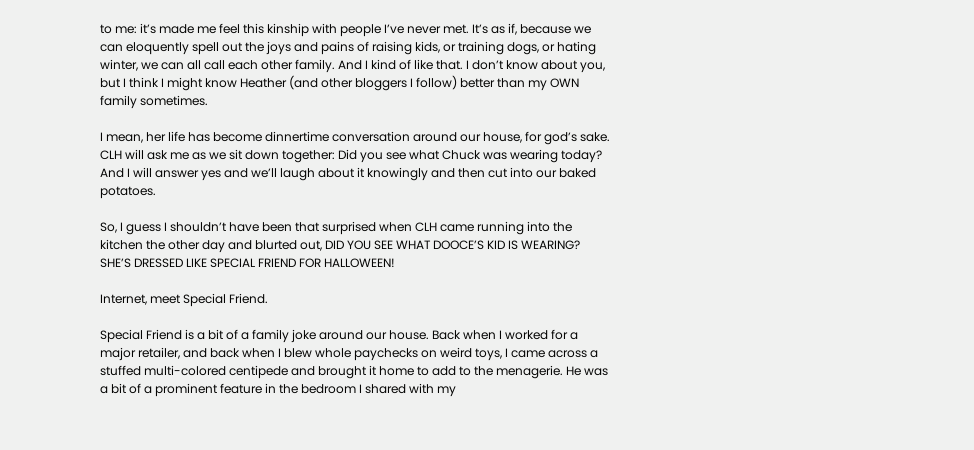to me: it’s made me feel this kinship with people I’ve never met. It’s as if, because we can eloquently spell out the joys and pains of raising kids, or training dogs, or hating winter, we can all call each other family. And I kind of like that. I don’t know about you, but I think I might know Heather (and other bloggers I follow) better than my OWN family sometimes.

I mean, her life has become dinnertime conversation around our house, for god’s sake. CLH will ask me as we sit down together: Did you see what Chuck was wearing today? And I will answer yes and we’ll laugh about it knowingly and then cut into our baked potatoes.

So, I guess I shouldn’t have been that surprised when CLH came running into the kitchen the other day and blurted out, DID YOU SEE WHAT DOOCE’S KID IS WEARING? SHE’S DRESSED LIKE SPECIAL FRIEND FOR HALLOWEEN!

Internet, meet Special Friend.

Special Friend is a bit of a family joke around our house. Back when I worked for a major retailer, and back when I blew whole paychecks on weird toys, I came across a stuffed multi-colored centipede and brought it home to add to the menagerie. He was a bit of a prominent feature in the bedroom I shared with my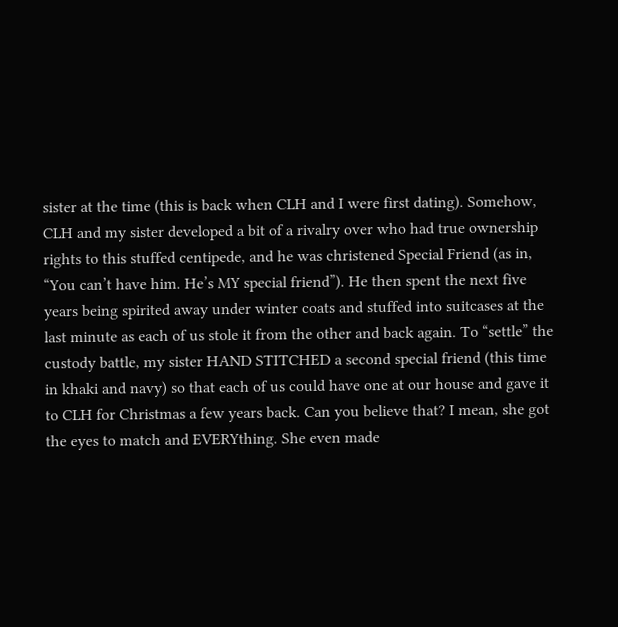sister at the time (this is back when CLH and I were first dating). Somehow, CLH and my sister developed a bit of a rivalry over who had true ownership rights to this stuffed centipede, and he was christened Special Friend (as in, “You can’t have him. He’s MY special friend”). He then spent the next five years being spirited away under winter coats and stuffed into suitcases at the last minute as each of us stole it from the other and back again. To “settle” the custody battle, my sister HAND STITCHED a second special friend (this time in khaki and navy) so that each of us could have one at our house and gave it to CLH for Christmas a few years back. Can you believe that? I mean, she got the eyes to match and EVERYthing. She even made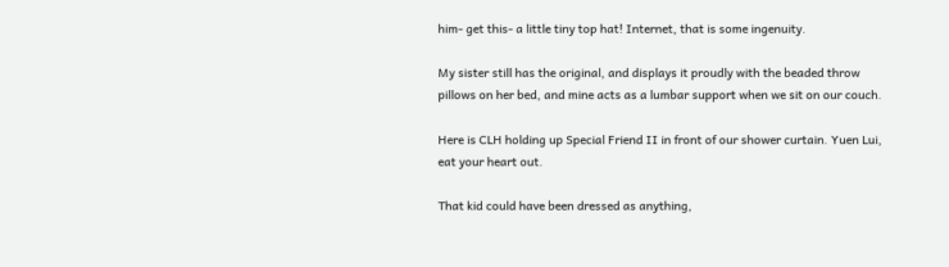him- get this- a little tiny top hat! Internet, that is some ingenuity.

My sister still has the original, and displays it proudly with the beaded throw pillows on her bed, and mine acts as a lumbar support when we sit on our couch.

Here is CLH holding up Special Friend II in front of our shower curtain. Yuen Lui, eat your heart out.

That kid could have been dressed as anything,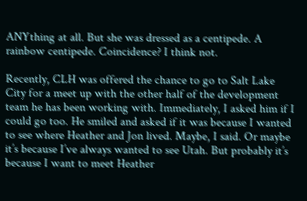ANYthing at all. But she was dressed as a centipede. A rainbow centipede. Coincidence? I think not.

Recently, CLH was offered the chance to go to Salt Lake City for a meet up with the other half of the development team he has been working with. Immediately, I asked him if I could go too. He smiled and asked if it was because I wanted to see where Heather and Jon lived. Maybe, I said. Or maybe it’s because I’ve always wanted to see Utah. But probably it’s because I want to meet Heather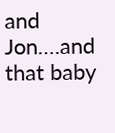and Jon….and that baby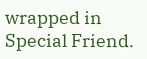wrapped in Special Friend.